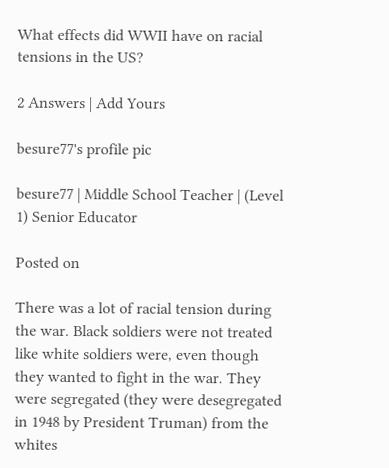What effects did WWII have on racial tensions in the US?

2 Answers | Add Yours

besure77's profile pic

besure77 | Middle School Teacher | (Level 1) Senior Educator

Posted on

There was a lot of racial tension during the war. Black soldiers were not treated like white soldiers were, even though they wanted to fight in the war. They were segregated (they were desegregated in 1948 by President Truman) from the whites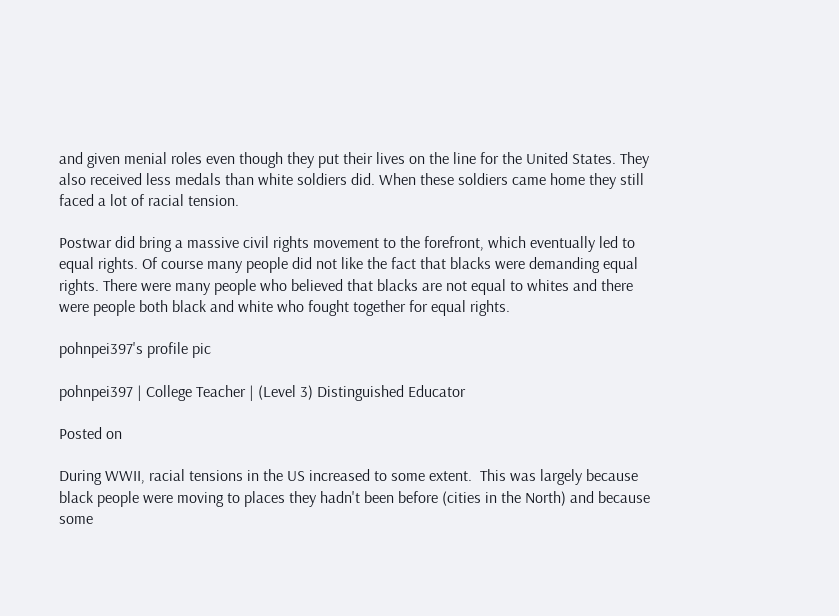and given menial roles even though they put their lives on the line for the United States. They also received less medals than white soldiers did. When these soldiers came home they still faced a lot of racial tension.

Postwar did bring a massive civil rights movement to the forefront, which eventually led to equal rights. Of course many people did not like the fact that blacks were demanding equal rights. There were many people who believed that blacks are not equal to whites and there were people both black and white who fought together for equal rights.

pohnpei397's profile pic

pohnpei397 | College Teacher | (Level 3) Distinguished Educator

Posted on

During WWII, racial tensions in the US increased to some extent.  This was largely because black people were moving to places they hadn't been before (cities in the North) and because some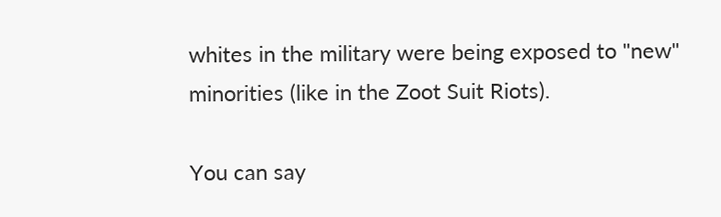whites in the military were being exposed to "new" minorities (like in the Zoot Suit Riots).

You can say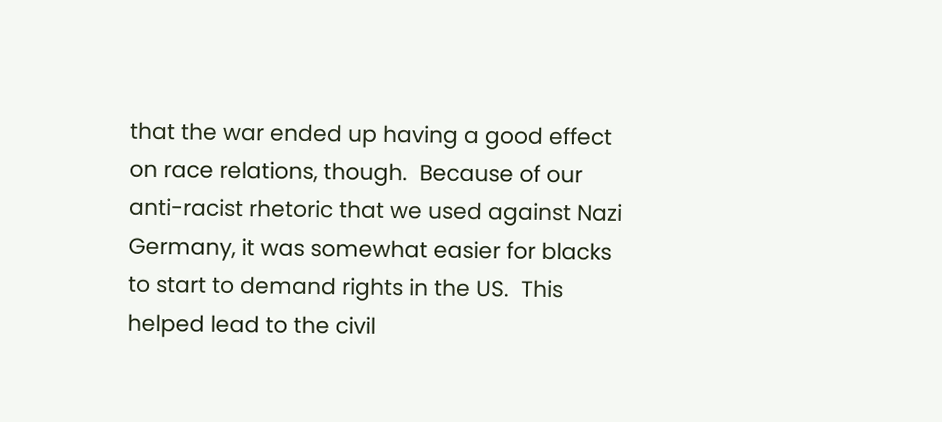that the war ended up having a good effect on race relations, though.  Because of our anti-racist rhetoric that we used against Nazi Germany, it was somewhat easier for blacks to start to demand rights in the US.  This helped lead to the civil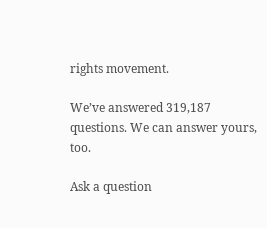rights movement.

We’ve answered 319,187 questions. We can answer yours, too.

Ask a question